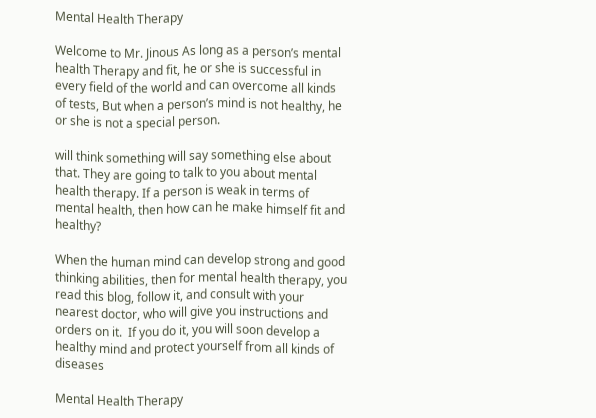Mental Health Therapy

Welcome to Mr. Jinous As long as a person’s mental health Therapy and fit, he or she is successful in every field of the world and can overcome all kinds of tests, But when a person’s mind is not healthy, he or she is not a special person.

will think something will say something else about that. They are going to talk to you about mental health therapy. If a person is weak in terms of mental health, then how can he make himself fit and healthy?

When the human mind can develop strong and good thinking abilities, then for mental health therapy, you read this blog, follow it, and consult with your nearest doctor, who will give you instructions and orders on it.  If you do it, you will soon develop a healthy mind and protect yourself from all kinds of diseases

Mental Health Therapy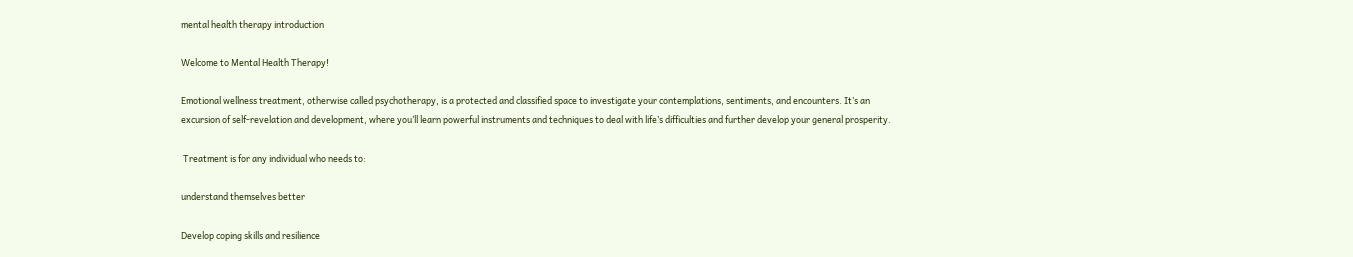mental health therapy introduction

Welcome to Mental Health Therapy!

Emotional wellness treatment, otherwise called psychotherapy, is a protected and classified space to investigate your contemplations, sentiments, and encounters. It’s an excursion of self-revelation and development, where you’ll learn powerful instruments and techniques to deal with life’s difficulties and further develop your general prosperity.

 Treatment is for any individual who needs to:

understand themselves better

Develop coping skills and resilience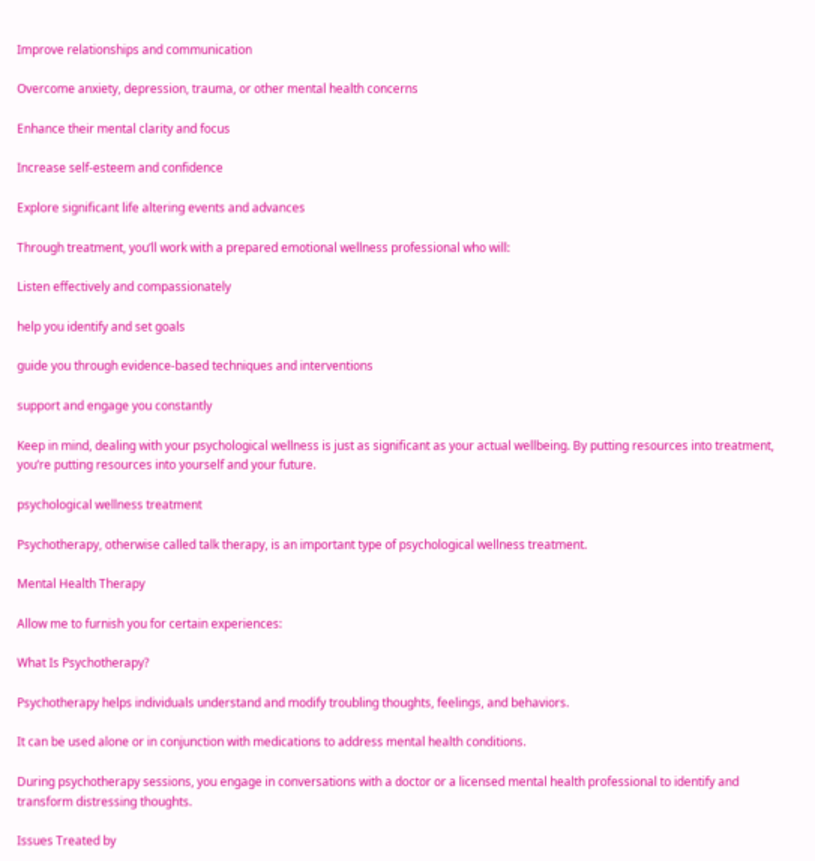Improve relationships and communication

Overcome anxiety, depression, trauma, or other mental health concerns

Enhance their mental clarity and focus

Increase self-esteem and confidence

Explore significant life altering events and advances

Through treatment, you’ll work with a prepared emotional wellness professional who will:

Listen effectively and compassionately

help you identify and set goals

guide you through evidence-based techniques and interventions

support and engage you constantly

Keep in mind, dealing with your psychological wellness is just as significant as your actual wellbeing. By putting resources into treatment, you’re putting resources into yourself and your future.

psychological wellness treatment

Psychotherapy, otherwise called talk therapy, is an important type of psychological wellness treatment.

Mental Health Therapy

Allow me to furnish you for certain experiences:

What Is Psychotherapy?

Psychotherapy helps individuals understand and modify troubling thoughts, feelings, and behaviors.

It can be used alone or in conjunction with medications to address mental health conditions.

During psychotherapy sessions, you engage in conversations with a doctor or a licensed mental health professional to identify and transform distressing thoughts.

Issues Treated by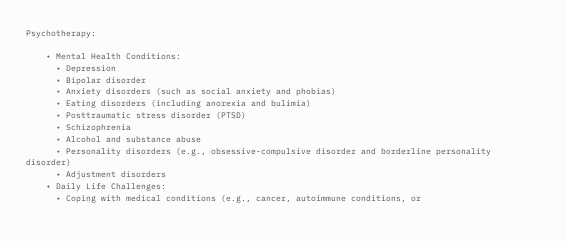Psychotherapy:

    • Mental Health Conditions:
      • Depression
      • Bipolar disorder
      • Anxiety disorders (such as social anxiety and phobias)
      • Eating disorders (including anorexia and bulimia)
      • Posttraumatic stress disorder (PTSD)
      • Schizophrenia
      • Alcohol and substance abuse
      • Personality disorders (e.g., obsessive-compulsive disorder and borderline personality disorder)
      • Adjustment disorders
    • Daily Life Challenges:
      • Coping with medical conditions (e.g., cancer, autoimmune conditions, or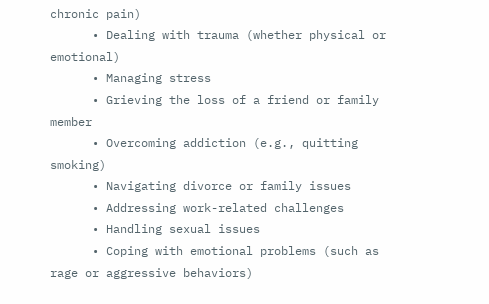chronic pain)
      • Dealing with trauma (whether physical or emotional)
      • Managing stress
      • Grieving the loss of a friend or family member
      • Overcoming addiction (e.g., quitting smoking)
      • Navigating divorce or family issues
      • Addressing work-related challenges
      • Handling sexual issues
      • Coping with emotional problems (such as rage or aggressive behaviors)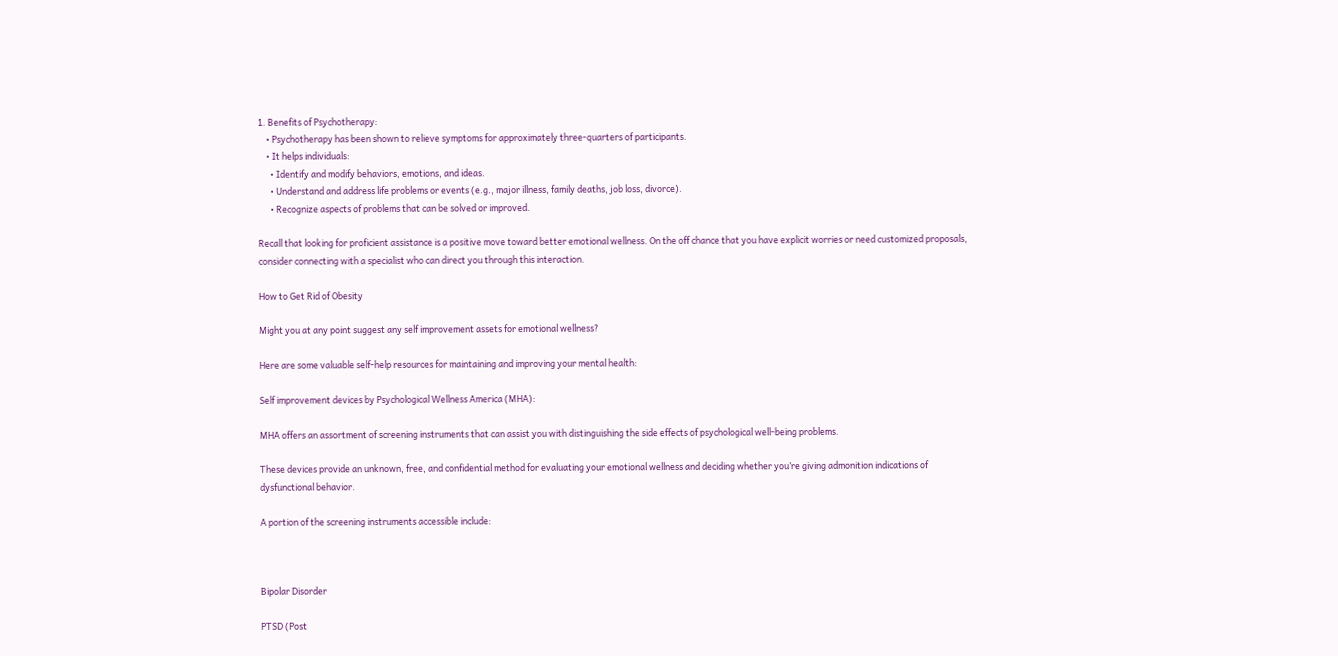1. Benefits of Psychotherapy:
    • Psychotherapy has been shown to relieve symptoms for approximately three-quarters of participants.
    • It helps individuals:
      • Identify and modify behaviors, emotions, and ideas.
      • Understand and address life problems or events (e.g., major illness, family deaths, job loss, divorce).
      • Recognize aspects of problems that can be solved or improved.

Recall that looking for proficient assistance is a positive move toward better emotional wellness. On the off chance that you have explicit worries or need customized proposals, consider connecting with a specialist who can direct you through this interaction.

How to Get Rid of Obesity

Might you at any point suggest any self improvement assets for emotional wellness?

Here are some valuable self-help resources for maintaining and improving your mental health:

Self improvement devices by Psychological Wellness America (MHA):

MHA offers an assortment of screening instruments that can assist you with distinguishing the side effects of psychological well-being problems.

These devices provide an unknown, free, and confidential method for evaluating your emotional wellness and deciding whether you’re giving admonition indications of dysfunctional behavior.

A portion of the screening instruments accessible include:



Bipolar Disorder

PTSD (Post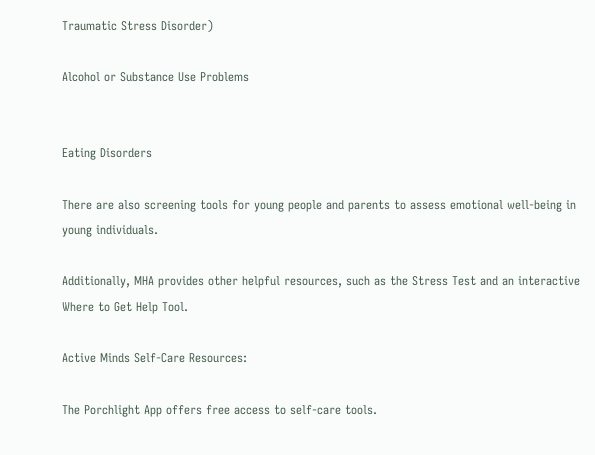Traumatic Stress Disorder)

Alcohol or Substance Use Problems


Eating Disorders

There are also screening tools for young people and parents to assess emotional well-being in young individuals.

Additionally, MHA provides other helpful resources, such as the Stress Test and an interactive Where to Get Help Tool.

Active Minds Self-Care Resources:

The Porchlight App offers free access to self-care tools.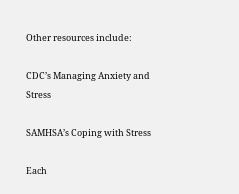Other resources include:

CDC’s Managing Anxiety and Stress

SAMHSA’s Coping with Stress

Each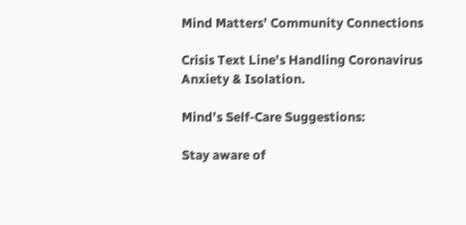Mind Matters’ Community Connections

Crisis Text Line’s Handling Coronavirus Anxiety & Isolation.

Mind’s Self-Care Suggestions:

Stay aware of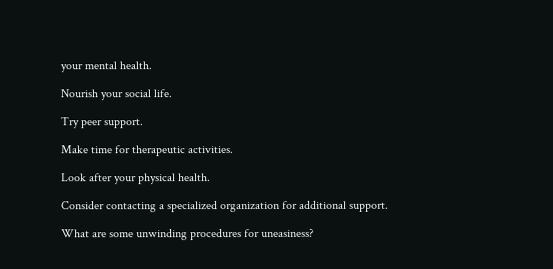your mental health.

Nourish your social life.

Try peer support.

Make time for therapeutic activities.

Look after your physical health.

Consider contacting a specialized organization for additional support.

What are some unwinding procedures for uneasiness?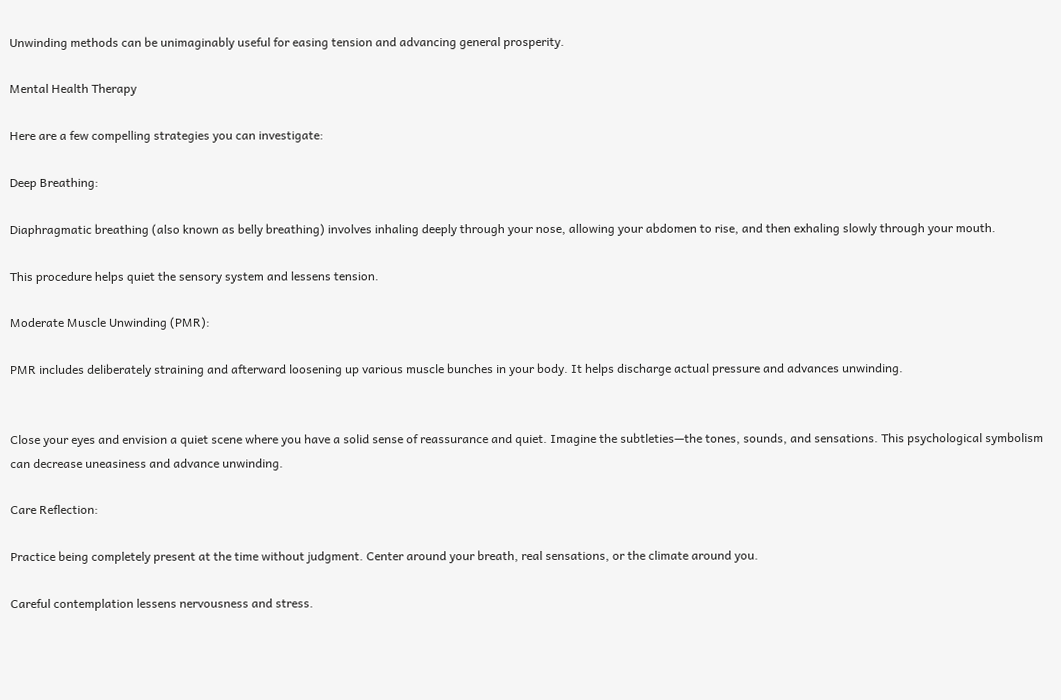Unwinding methods can be unimaginably useful for easing tension and advancing general prosperity.

Mental Health Therapy

Here are a few compelling strategies you can investigate:

Deep Breathing:

Diaphragmatic breathing (also known as belly breathing) involves inhaling deeply through your nose, allowing your abdomen to rise, and then exhaling slowly through your mouth.

This procedure helps quiet the sensory system and lessens tension.

Moderate Muscle Unwinding (PMR):

PMR includes deliberately straining and afterward loosening up various muscle bunches in your body. It helps discharge actual pressure and advances unwinding.


Close your eyes and envision a quiet scene where you have a solid sense of reassurance and quiet. Imagine the subtleties—the tones, sounds, and sensations. This psychological symbolism can decrease uneasiness and advance unwinding.

Care Reflection:

Practice being completely present at the time without judgment. Center around your breath, real sensations, or the climate around you.

Careful contemplation lessens nervousness and stress.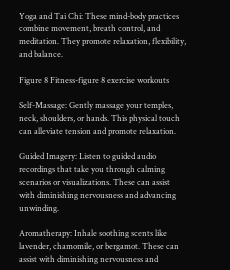Yoga and Tai Chi: These mind-body practices combine movement, breath control, and meditation. They promote relaxation, flexibility, and balance.

Figure 8 Fitness-figure 8 exercise workouts

Self-Massage: Gently massage your temples, neck, shoulders, or hands. This physical touch can alleviate tension and promote relaxation.

Guided Imagery: Listen to guided audio recordings that take you through calming scenarios or visualizations. These can assist with diminishing nervousness and advancing unwinding.

Aromatherapy: Inhale soothing scents like lavender, chamomile, or bergamot. These can assist with diminishing nervousness and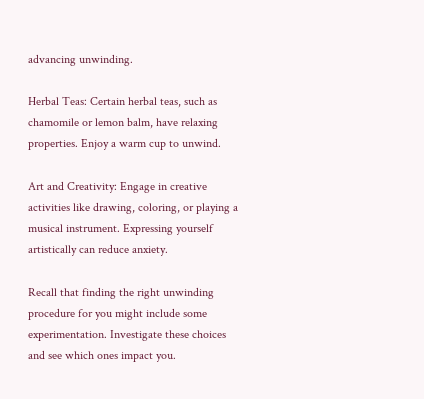advancing unwinding.

Herbal Teas: Certain herbal teas, such as chamomile or lemon balm, have relaxing properties. Enjoy a warm cup to unwind.

Art and Creativity: Engage in creative activities like drawing, coloring, or playing a musical instrument. Expressing yourself artistically can reduce anxiety.

Recall that finding the right unwinding procedure for you might include some experimentation. Investigate these choices and see which ones impact you.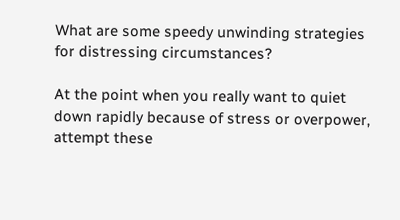What are some speedy unwinding strategies for distressing circumstances?

At the point when you really want to quiet down rapidly because of stress or overpower, attempt these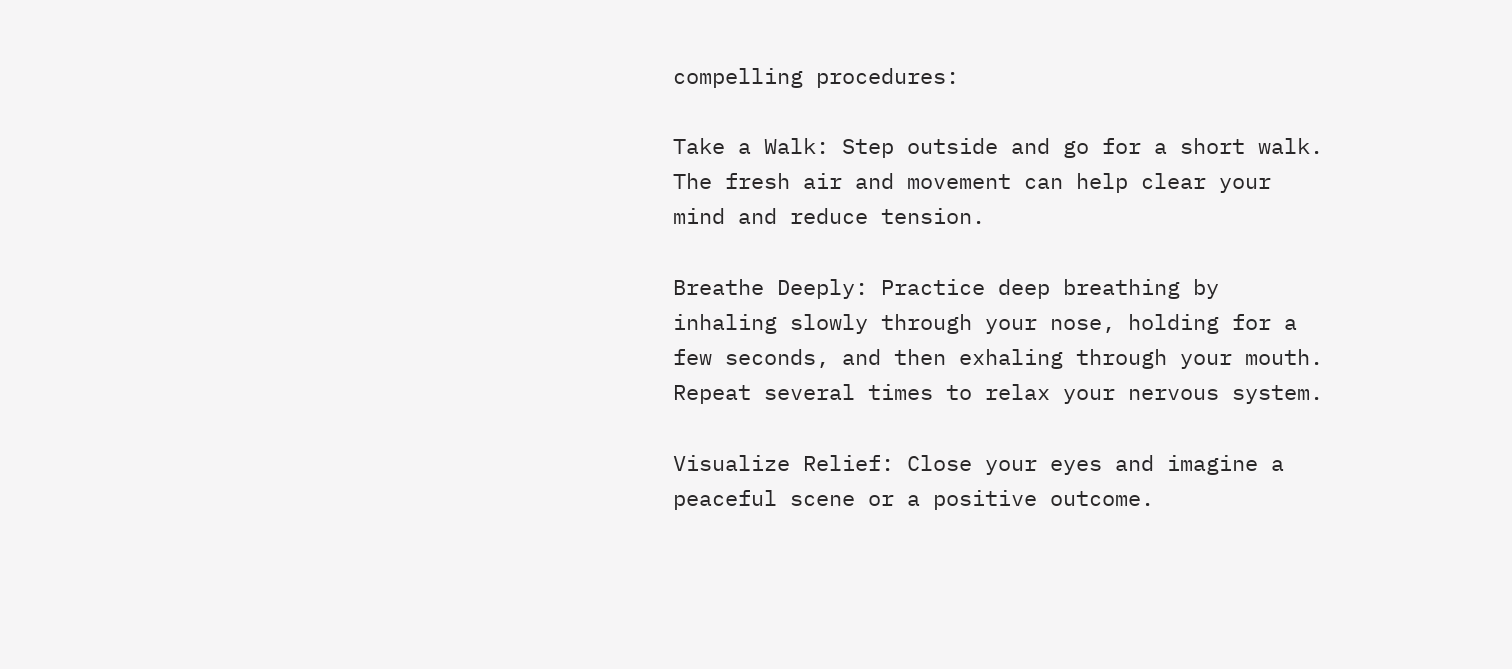compelling procedures:

Take a Walk: Step outside and go for a short walk. The fresh air and movement can help clear your mind and reduce tension.

Breathe Deeply: Practice deep breathing by inhaling slowly through your nose, holding for a few seconds, and then exhaling through your mouth. Repeat several times to relax your nervous system.

Visualize Relief: Close your eyes and imagine a peaceful scene or a positive outcome.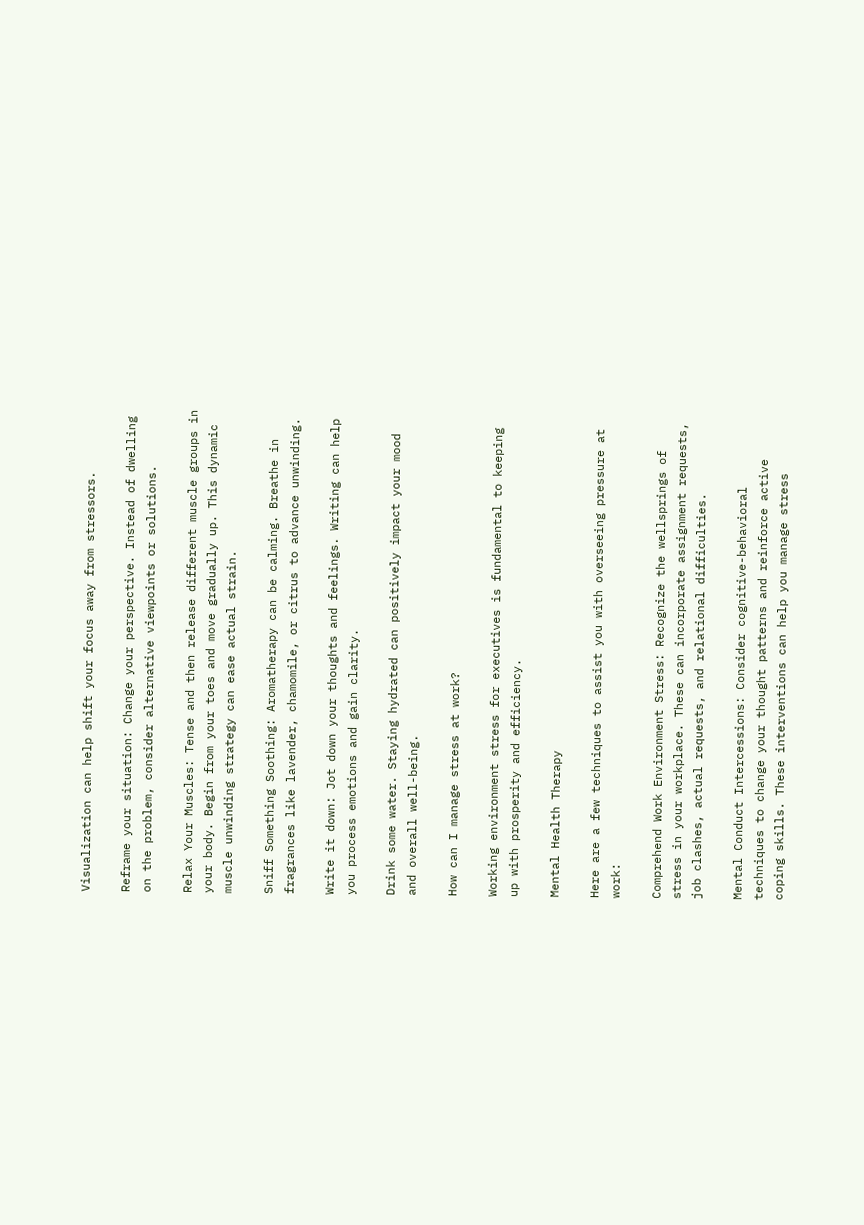Visualization can help shift your focus away from stressors.

Reframe your situation: Change your perspective. Instead of dwelling on the problem, consider alternative viewpoints or solutions.

Relax Your Muscles: Tense and then release different muscle groups in your body. Begin from your toes and move gradually up. This dynamic muscle unwinding strategy can ease actual strain.

Sniff Something Soothing: Aromatherapy can be calming. Breathe in fragrances like lavender, chamomile, or citrus to advance unwinding.

Write it down: Jot down your thoughts and feelings. Writing can help you process emotions and gain clarity.

Drink some water. Staying hydrated can positively impact your mood and overall well-being.

How can I manage stress at work?

Working environment stress for executives is fundamental to keeping up with prosperity and efficiency.

Mental Health Therapy

Here are a few techniques to assist you with overseeing pressure at work:

Comprehend Work Environment Stress: Recognize the wellsprings of stress in your workplace. These can incorporate assignment requests, job clashes, actual requests, and relational difficulties.

Mental Conduct Intercessions: Consider cognitive-behavioral techniques to change your thought patterns and reinforce active coping skills. These interventions can help you manage stress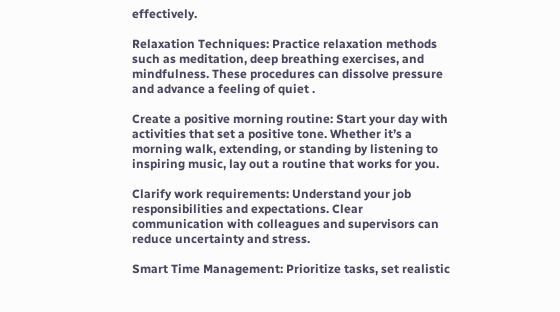effectively.

Relaxation Techniques: Practice relaxation methods such as meditation, deep breathing exercises, and mindfulness. These procedures can dissolve pressure and advance a feeling of quiet .

Create a positive morning routine: Start your day with activities that set a positive tone. Whether it’s a morning walk, extending, or standing by listening to inspiring music, lay out a routine that works for you.

Clarify work requirements: Understand your job responsibilities and expectations. Clear communication with colleagues and supervisors can reduce uncertainty and stress.

Smart Time Management: Prioritize tasks, set realistic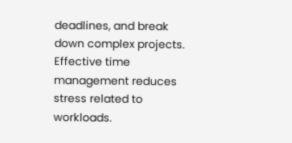deadlines, and break down complex projects. Effective time management reduces stress related to workloads.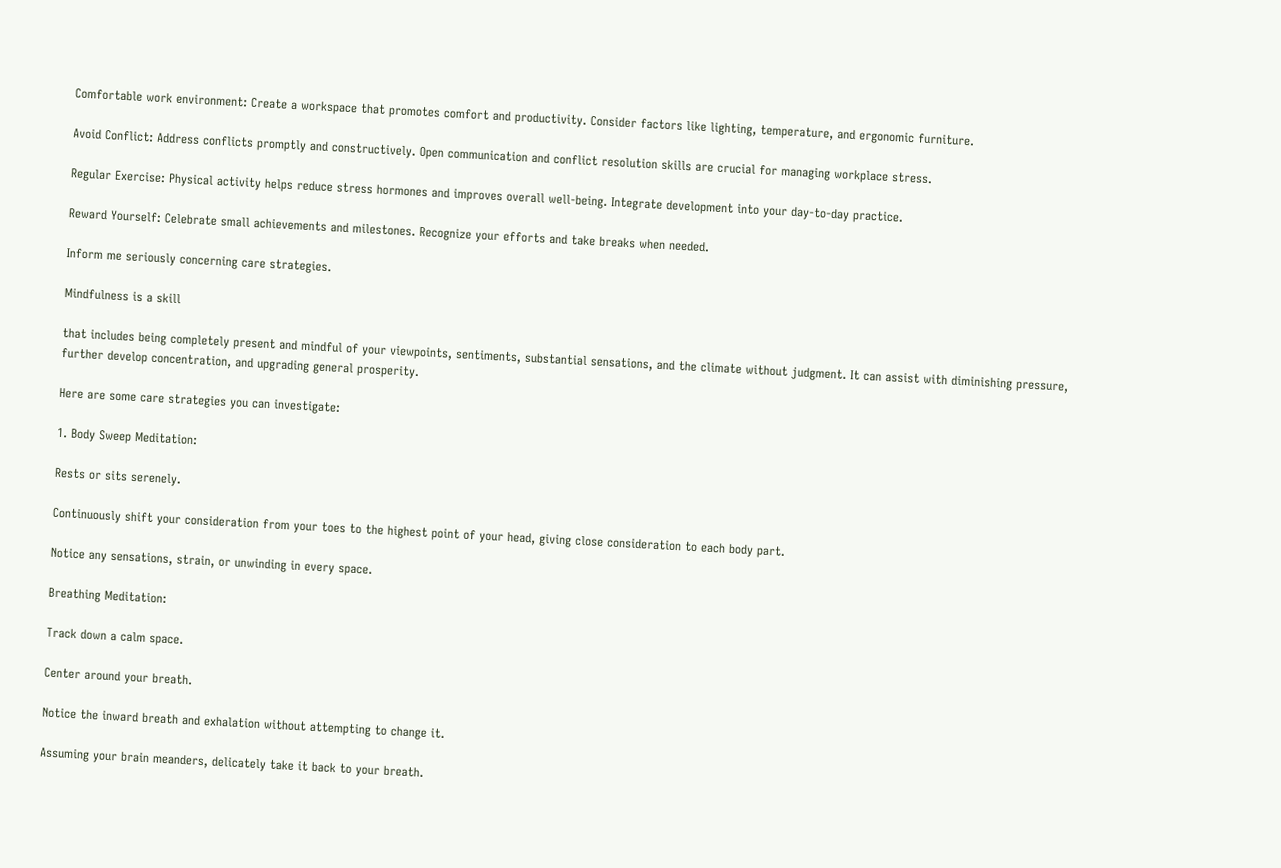Comfortable work environment: Create a workspace that promotes comfort and productivity. Consider factors like lighting, temperature, and ergonomic furniture.

Avoid Conflict: Address conflicts promptly and constructively. Open communication and conflict resolution skills are crucial for managing workplace stress.

Regular Exercise: Physical activity helps reduce stress hormones and improves overall well-being. Integrate development into your day-to-day practice.

Reward Yourself: Celebrate small achievements and milestones. Recognize your efforts and take breaks when needed.

Inform me seriously concerning care strategies.

Mindfulness is a skill

that includes being completely present and mindful of your viewpoints, sentiments, substantial sensations, and the climate without judgment. It can assist with diminishing pressure, further develop concentration, and upgrading general prosperity.

Here are some care strategies you can investigate:

1. Body Sweep Meditation:

Rests or sits serenely.

Continuously shift your consideration from your toes to the highest point of your head, giving close consideration to each body part.

Notice any sensations, strain, or unwinding in every space.

Breathing Meditation:

Track down a calm space.

Center around your breath.

Notice the inward breath and exhalation without attempting to change it.

Assuming your brain meanders, delicately take it back to your breath.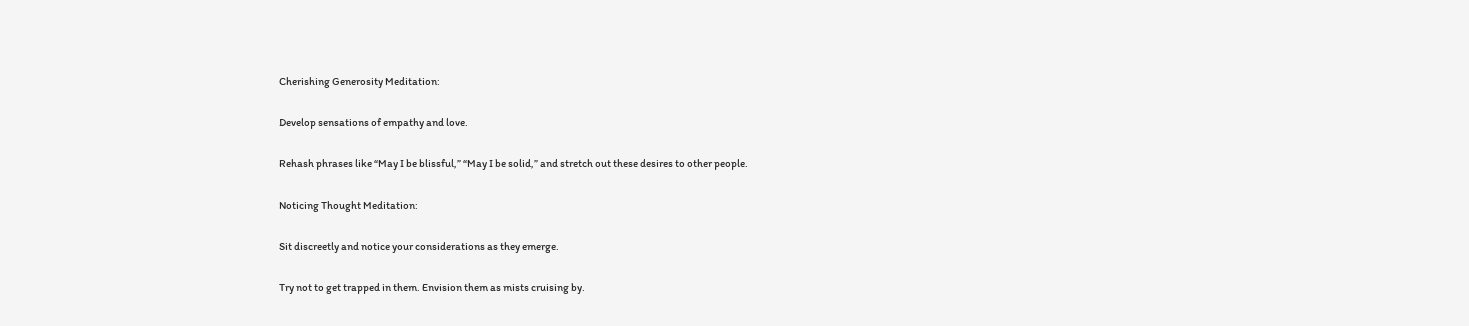Cherishing Generosity Meditation:

Develop sensations of empathy and love.

Rehash phrases like “May I be blissful,” “May I be solid,” and stretch out these desires to other people.

Noticing Thought Meditation:

Sit discreetly and notice your considerations as they emerge.

Try not to get trapped in them. Envision them as mists cruising by.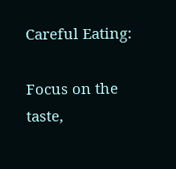Careful Eating:

Focus on the taste,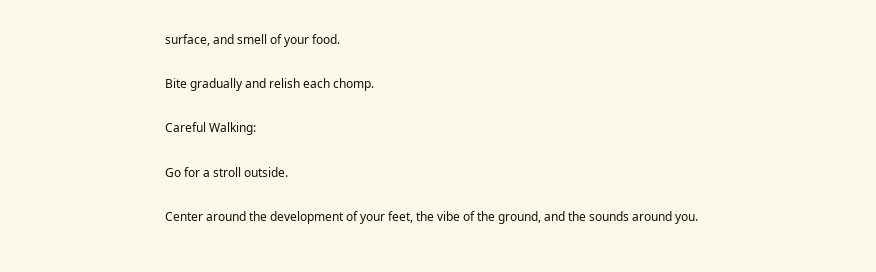surface, and smell of your food.

Bite gradually and relish each chomp.

Careful Walking:

Go for a stroll outside.

Center around the development of your feet, the vibe of the ground, and the sounds around you.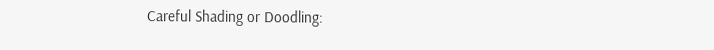Careful Shading or Doodling: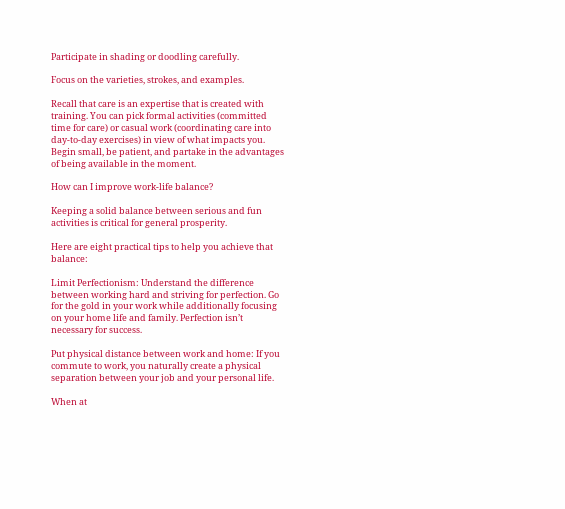Participate in shading or doodling carefully.

Focus on the varieties, strokes, and examples.

Recall that care is an expertise that is created with training. You can pick formal activities (committed time for care) or casual work (coordinating care into day-to-day exercises) in view of what impacts you. Begin small, be patient, and partake in the advantages of being available in the moment.

How can I improve work-life balance?

Keeping a solid balance between serious and fun activities is critical for general prosperity.

Here are eight practical tips to help you achieve that balance:

Limit Perfectionism: Understand the difference between working hard and striving for perfection. Go for the gold in your work while additionally focusing on your home life and family. Perfection isn’t necessary for success.

Put physical distance between work and home: If you commute to work, you naturally create a physical separation between your job and your personal life.

When at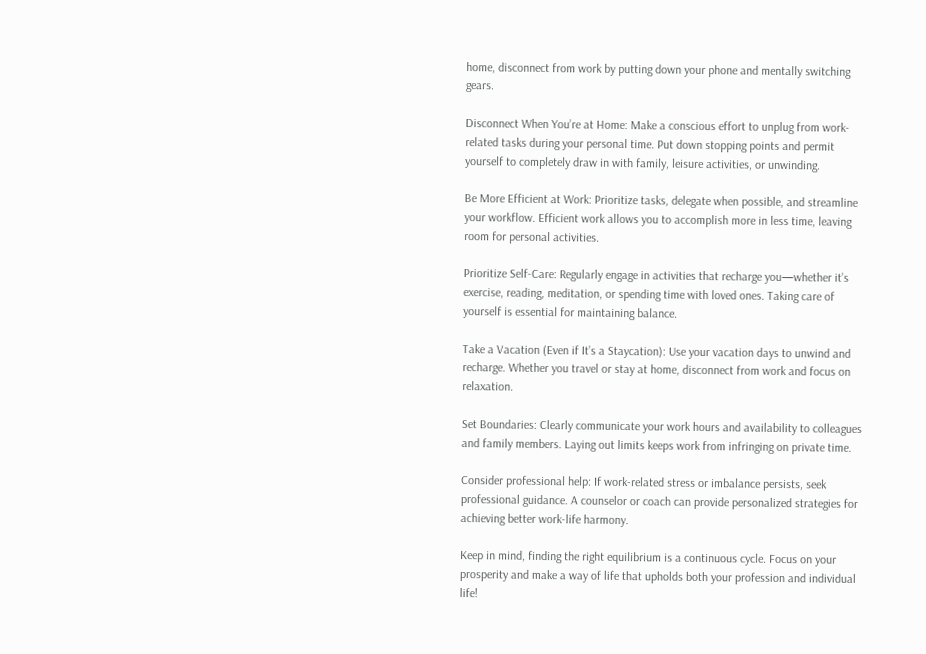home, disconnect from work by putting down your phone and mentally switching gears.

Disconnect When You’re at Home: Make a conscious effort to unplug from work-related tasks during your personal time. Put down stopping points and permit yourself to completely draw in with family, leisure activities, or unwinding.

Be More Efficient at Work: Prioritize tasks, delegate when possible, and streamline your workflow. Efficient work allows you to accomplish more in less time, leaving room for personal activities.

Prioritize Self-Care: Regularly engage in activities that recharge you—whether it’s exercise, reading, meditation, or spending time with loved ones. Taking care of yourself is essential for maintaining balance.

Take a Vacation (Even if It’s a Staycation): Use your vacation days to unwind and recharge. Whether you travel or stay at home, disconnect from work and focus on relaxation.

Set Boundaries: Clearly communicate your work hours and availability to colleagues and family members. Laying out limits keeps work from infringing on private time.

Consider professional help: If work-related stress or imbalance persists, seek professional guidance. A counselor or coach can provide personalized strategies for achieving better work-life harmony.

Keep in mind, finding the right equilibrium is a continuous cycle. Focus on your prosperity and make a way of life that upholds both your profession and individual life!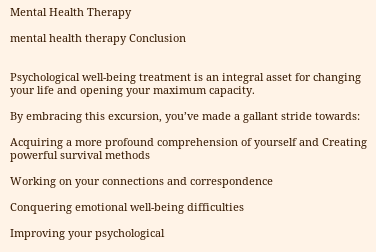Mental Health Therapy

mental health therapy Conclusion


Psychological well-being treatment is an integral asset for changing your life and opening your maximum capacity.

By embracing this excursion, you’ve made a gallant stride towards:

Acquiring a more profound comprehension of yourself and Creating powerful survival methods

Working on your connections and correspondence

Conquering emotional well-being difficulties

Improving your psychological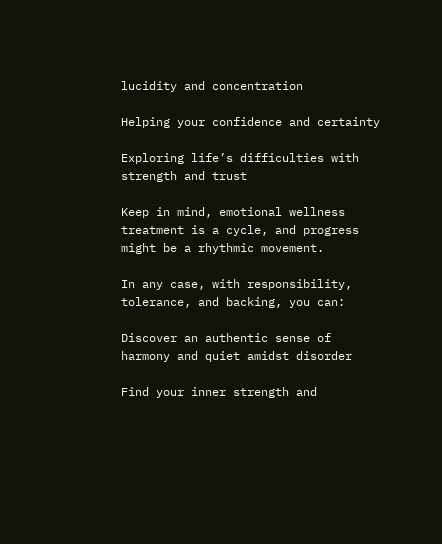lucidity and concentration

Helping your confidence and certainty

Exploring life’s difficulties with strength and trust

Keep in mind, emotional wellness treatment is a cycle, and progress might be a rhythmic movement.

In any case, with responsibility, tolerance, and backing, you can:

Discover an authentic sense of harmony and quiet amidst disorder

Find your inner strength and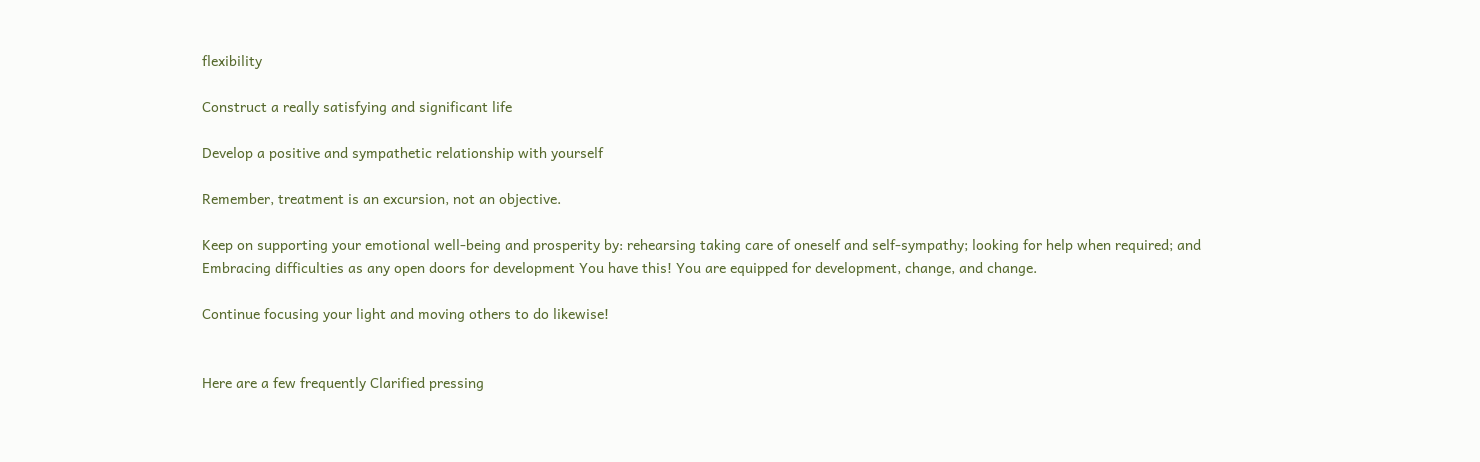flexibility

Construct a really satisfying and significant life

Develop a positive and sympathetic relationship with yourself

Remember, treatment is an excursion, not an objective.

Keep on supporting your emotional well-being and prosperity by: rehearsing taking care of oneself and self-sympathy; looking for help when required; and Embracing difficulties as any open doors for development You have this! You are equipped for development, change, and change.

Continue focusing your light and moving others to do likewise!


Here are a few frequently Clarified pressing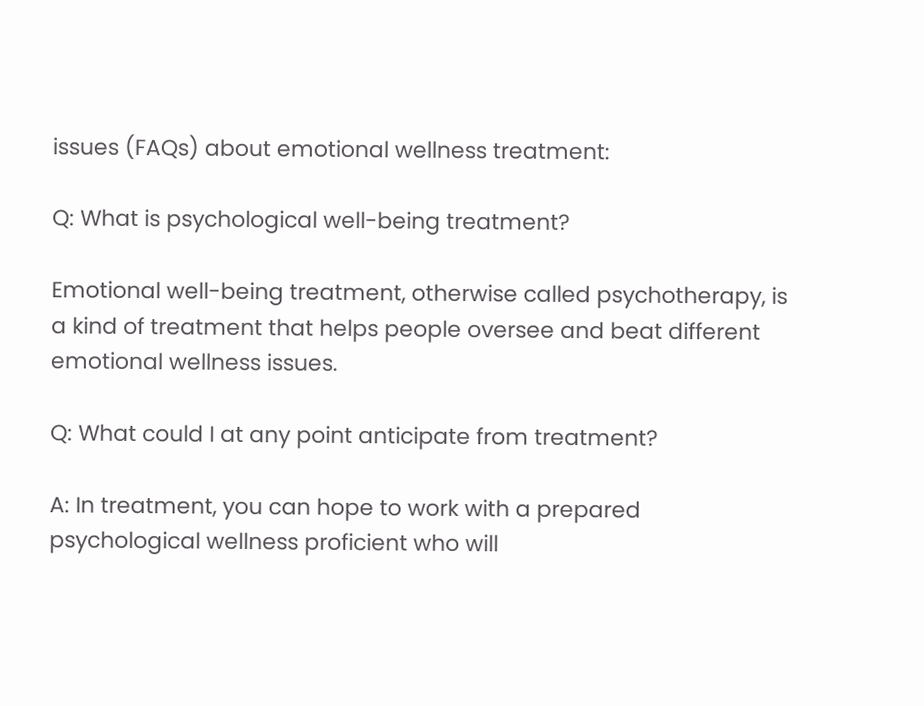issues (FAQs) about emotional wellness treatment:

Q: What is psychological well-being treatment?

Emotional well-being treatment, otherwise called psychotherapy, is a kind of treatment that helps people oversee and beat different emotional wellness issues.

Q: What could I at any point anticipate from treatment?

A: In treatment, you can hope to work with a prepared psychological wellness proficient who will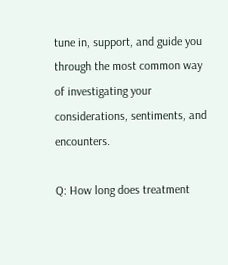tune in, support, and guide you through the most common way of investigating your considerations, sentiments, and encounters.

Q: How long does treatment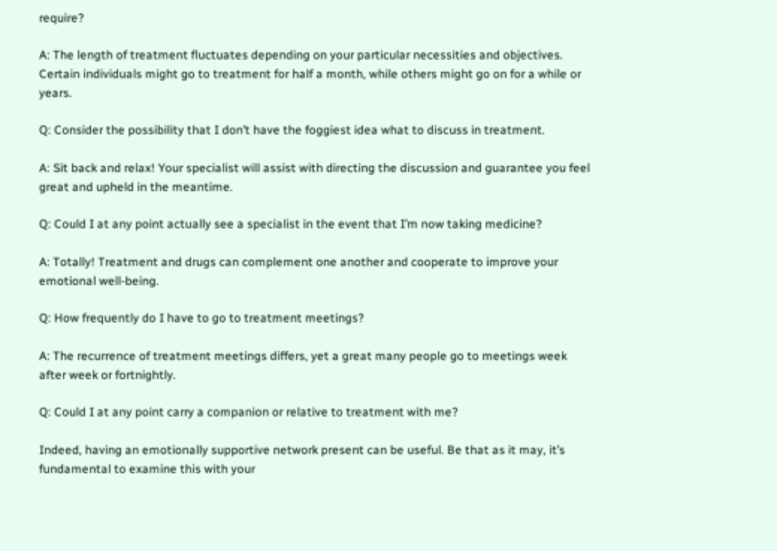require?

A: The length of treatment fluctuates depending on your particular necessities and objectives. Certain individuals might go to treatment for half a month, while others might go on for a while or years.

Q: Consider the possibility that I don’t have the foggiest idea what to discuss in treatment.

A: Sit back and relax! Your specialist will assist with directing the discussion and guarantee you feel great and upheld in the meantime.

Q: Could I at any point actually see a specialist in the event that I’m now taking medicine?

A: Totally! Treatment and drugs can complement one another and cooperate to improve your emotional well-being.

Q: How frequently do I have to go to treatment meetings?

A: The recurrence of treatment meetings differs, yet a great many people go to meetings week after week or fortnightly.

Q: Could I at any point carry a companion or relative to treatment with me?

Indeed, having an emotionally supportive network present can be useful. Be that as it may, it’s fundamental to examine this with your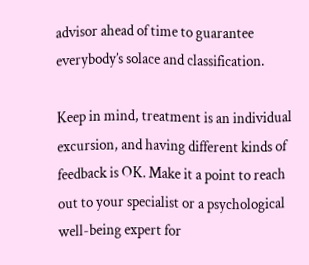advisor ahead of time to guarantee everybody’s solace and classification.

Keep in mind, treatment is an individual excursion, and having different kinds of feedback is OK. Make it a point to reach out to your specialist or a psychological well-being expert for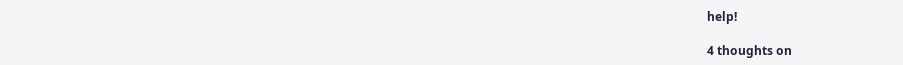help!

4 thoughts on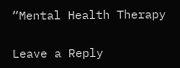“Mental Health Therapy

Leave a Reply